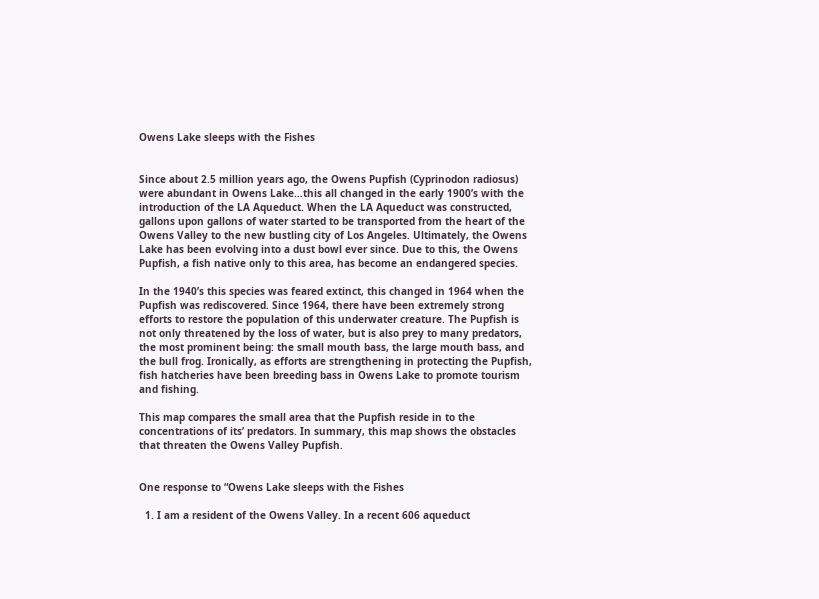Owens Lake sleeps with the Fishes


Since about 2.5 million years ago, the Owens Pupfish (Cyprinodon radiosus) were abundant in Owens Lake…this all changed in the early 1900’s with the introduction of the LA Aqueduct. When the LA Aqueduct was constructed, gallons upon gallons of water started to be transported from the heart of the Owens Valley to the new bustling city of Los Angeles. Ultimately, the Owens Lake has been evolving into a dust bowl ever since. Due to this, the Owens Pupfish, a fish native only to this area, has become an endangered species.

In the 1940’s this species was feared extinct, this changed in 1964 when the Pupfish was rediscovered. Since 1964, there have been extremely strong efforts to restore the population of this underwater creature. The Pupfish is not only threatened by the loss of water, but is also prey to many predators, the most prominent being: the small mouth bass, the large mouth bass, and the bull frog. Ironically, as efforts are strengthening in protecting the Pupfish, fish hatcheries have been breeding bass in Owens Lake to promote tourism and fishing.

This map compares the small area that the Pupfish reside in to the concentrations of its’ predators. In summary, this map shows the obstacles that threaten the Owens Valley Pupfish.


One response to “Owens Lake sleeps with the Fishes

  1. I am a resident of the Owens Valley. In a recent 606 aqueduct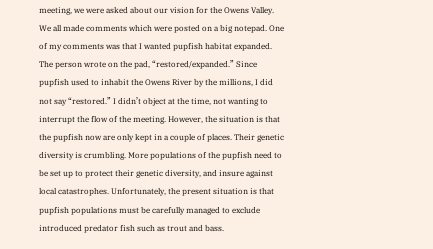meeting, we were asked about our vision for the Owens Valley. We all made comments which were posted on a big notepad. One of my comments was that I wanted pupfish habitat expanded. The person wrote on the pad, “restored/expanded.” Since pupfish used to inhabit the Owens River by the millions, I did not say “restored.” I didn’t object at the time, not wanting to interrupt the flow of the meeting. However, the situation is that the pupfish now are only kept in a couple of places. Their genetic diversity is crumbling. More populations of the pupfish need to be set up to protect their genetic diversity, and insure against local catastrophes. Unfortunately, the present situation is that pupfish populations must be carefully managed to exclude introduced predator fish such as trout and bass.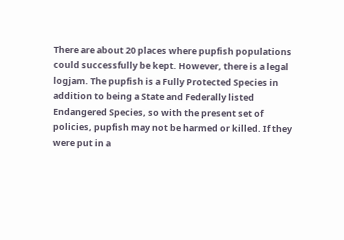There are about 20 places where pupfish populations could successfully be kept. However, there is a legal logjam. The pupfish is a Fully Protected Species in addition to being a State and Federally listed Endangered Species, so with the present set of policies, pupfish may not be harmed or killed. If they were put in a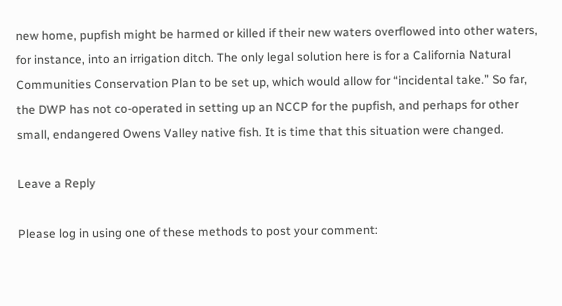new home, pupfish might be harmed or killed if their new waters overflowed into other waters, for instance, into an irrigation ditch. The only legal solution here is for a California Natural Communities Conservation Plan to be set up, which would allow for “incidental take.” So far, the DWP has not co-operated in setting up an NCCP for the pupfish, and perhaps for other small, endangered Owens Valley native fish. It is time that this situation were changed.

Leave a Reply

Please log in using one of these methods to post your comment: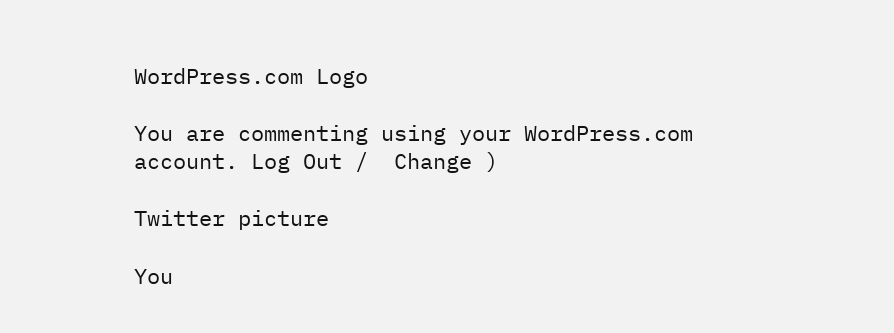WordPress.com Logo

You are commenting using your WordPress.com account. Log Out /  Change )

Twitter picture

You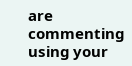are commenting using your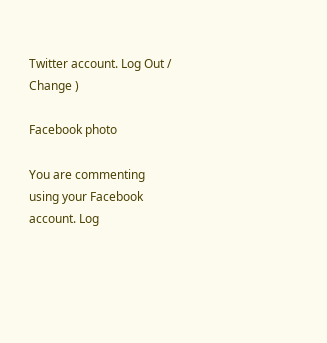Twitter account. Log Out /  Change )

Facebook photo

You are commenting using your Facebook account. Log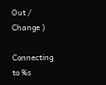Out /  Change )

Connecting to %s